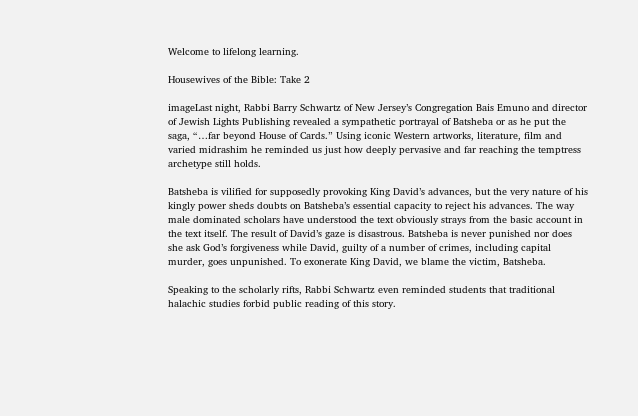Welcome to lifelong learning.

Housewives of the Bible: Take 2

imageLast night, Rabbi Barry Schwartz of New Jersey’s Congregation Bais Emuno and director of Jewish Lights Publishing revealed a sympathetic portrayal of Batsheba or as he put the saga, “…far beyond House of Cards.” Using iconic Western artworks, literature, film and varied midrashim he reminded us just how deeply pervasive and far reaching the temptress archetype still holds.

Batsheba is vilified for supposedly provoking King David’s advances, but the very nature of his kingly power sheds doubts on Batsheba’s essential capacity to reject his advances. The way male dominated scholars have understood the text obviously strays from the basic account in the text itself. The result of David’s gaze is disastrous. Batsheba is never punished nor does she ask God’s forgiveness while David, guilty of a number of crimes, including capital murder, goes unpunished. To exonerate King David, we blame the victim, Batsheba.

Speaking to the scholarly rifts, Rabbi Schwartz even reminded students that traditional halachic studies forbid public reading of this story.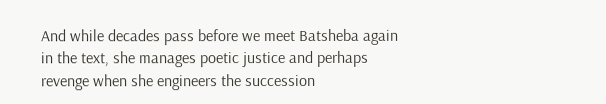And while decades pass before we meet Batsheba again in the text, she manages poetic justice and perhaps revenge when she engineers the succession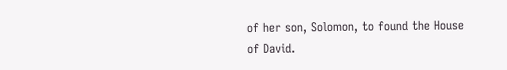of her son, Solomon, to found the House of David.